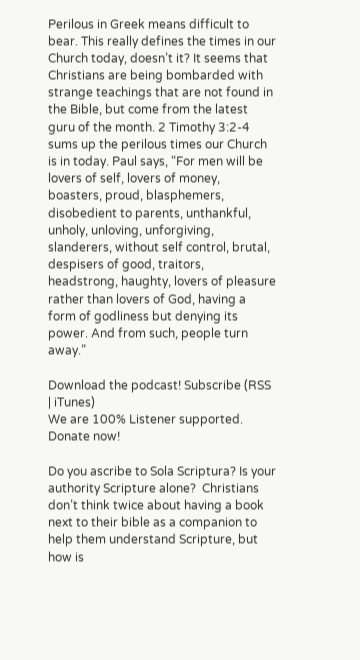Perilous in Greek means difficult to bear. This really defines the times in our Church today, doesn’t it? It seems that Christians are being bombarded with strange teachings that are not found in the Bible, but come from the latest guru of the month. 2 Timothy 3:2-4 sums up the perilous times our Church is in today. Paul says, “For men will be lovers of self, lovers of money, boasters, proud, blasphemers, disobedient to parents, unthankful, unholy, unloving, unforgiving, slanderers, without self control, brutal, despisers of good, traitors, headstrong, haughty, lovers of pleasure rather than lovers of God, having a form of godliness but denying its power. And from such, people turn away.”

Download the podcast! Subscribe (RSS | iTunes)
We are 100% Listener supported. Donate now!

Do you ascribe to Sola Scriptura? Is your authority Scripture alone?  Christians don’t think twice about having a book next to their bible as a companion to help them understand Scripture, but how is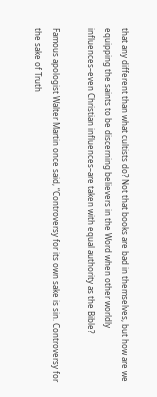that any different than what cultists do? Not that books are bad in themselves, but how are we equipping the saints to be discerning believers in the Word when other worldly influences–even Christian influences–are taken with equal authority as the Bible?

Famous apologist Walter Martin once said, “Controversy for its own sake is sin. Controversy for the sake of Truth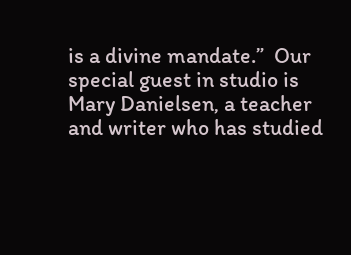is a divine mandate.”  Our special guest in studio is Mary Danielsen, a teacher and writer who has studied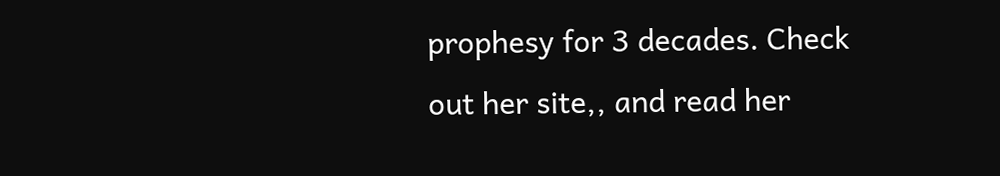prophesy for 3 decades. Check out her site,, and read her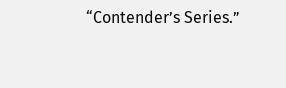“Contender’s Series.”